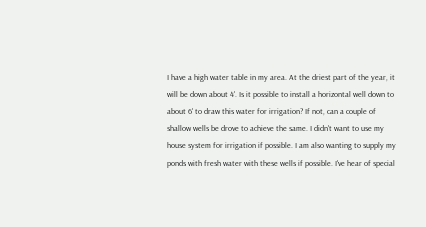I have a high water table in my area. At the driest part of the year, it will be down about 4'. Is it possible to install a horizontal well down to about 6' to draw this water for irrigation? If not, can a couple of shallow wells be drove to achieve the same. I didn't want to use my house system for irrigation if possible. I am also wanting to supply my ponds with fresh water with these wells if possible. I've hear of special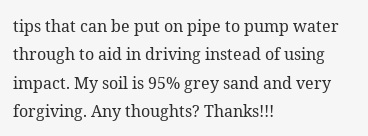tips that can be put on pipe to pump water through to aid in driving instead of using impact. My soil is 95% grey sand and very forgiving. Any thoughts? Thanks!!!